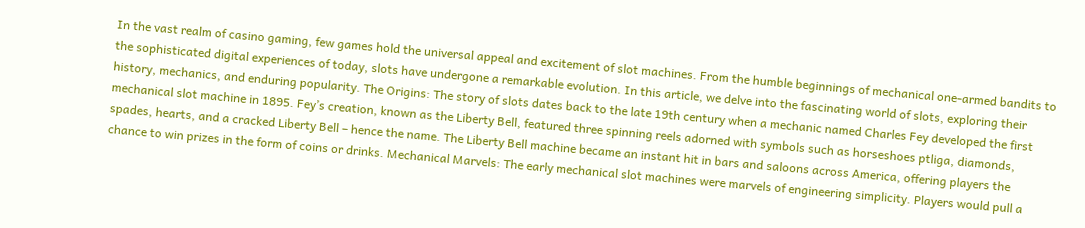In the vast realm of casino gaming, few games hold the universal appeal and excitement of slot machines. From the humble beginnings of mechanical one-armed bandits to the sophisticated digital experiences of today, slots have undergone a remarkable evolution. In this article, we delve into the fascinating world of slots, exploring their history, mechanics, and enduring popularity. The Origins: The story of slots dates back to the late 19th century when a mechanic named Charles Fey developed the first mechanical slot machine in 1895. Fey’s creation, known as the Liberty Bell, featured three spinning reels adorned with symbols such as horseshoes ptliga, diamonds, spades, hearts, and a cracked Liberty Bell – hence the name. The Liberty Bell machine became an instant hit in bars and saloons across America, offering players the chance to win prizes in the form of coins or drinks. Mechanical Marvels: The early mechanical slot machines were marvels of engineering simplicity. Players would pull a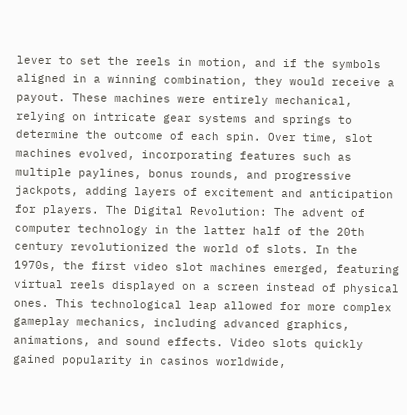lever to set the reels in motion, and if the symbols aligned in a winning combination, they would receive a payout. These machines were entirely mechanical, relying on intricate gear systems and springs to determine the outcome of each spin. Over time, slot machines evolved, incorporating features such as multiple paylines, bonus rounds, and progressive jackpots, adding layers of excitement and anticipation for players. The Digital Revolution: The advent of computer technology in the latter half of the 20th century revolutionized the world of slots. In the 1970s, the first video slot machines emerged, featuring virtual reels displayed on a screen instead of physical ones. This technological leap allowed for more complex gameplay mechanics, including advanced graphics, animations, and sound effects. Video slots quickly gained popularity in casinos worldwide,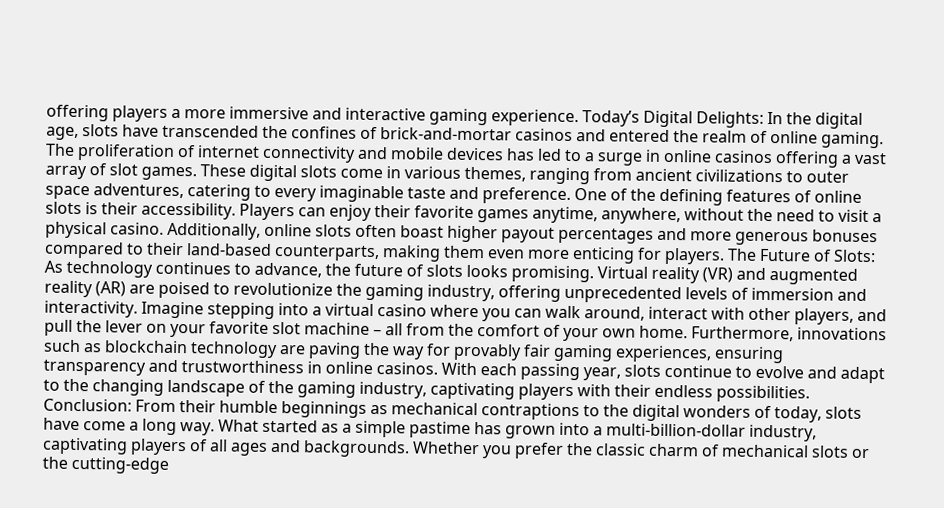offering players a more immersive and interactive gaming experience. Today’s Digital Delights: In the digital age, slots have transcended the confines of brick-and-mortar casinos and entered the realm of online gaming. The proliferation of internet connectivity and mobile devices has led to a surge in online casinos offering a vast array of slot games. These digital slots come in various themes, ranging from ancient civilizations to outer space adventures, catering to every imaginable taste and preference. One of the defining features of online slots is their accessibility. Players can enjoy their favorite games anytime, anywhere, without the need to visit a physical casino. Additionally, online slots often boast higher payout percentages and more generous bonuses compared to their land-based counterparts, making them even more enticing for players. The Future of Slots: As technology continues to advance, the future of slots looks promising. Virtual reality (VR) and augmented reality (AR) are poised to revolutionize the gaming industry, offering unprecedented levels of immersion and interactivity. Imagine stepping into a virtual casino where you can walk around, interact with other players, and pull the lever on your favorite slot machine – all from the comfort of your own home. Furthermore, innovations such as blockchain technology are paving the way for provably fair gaming experiences, ensuring transparency and trustworthiness in online casinos. With each passing year, slots continue to evolve and adapt to the changing landscape of the gaming industry, captivating players with their endless possibilities. Conclusion: From their humble beginnings as mechanical contraptions to the digital wonders of today, slots have come a long way. What started as a simple pastime has grown into a multi-billion-dollar industry, captivating players of all ages and backgrounds. Whether you prefer the classic charm of mechanical slots or the cutting-edge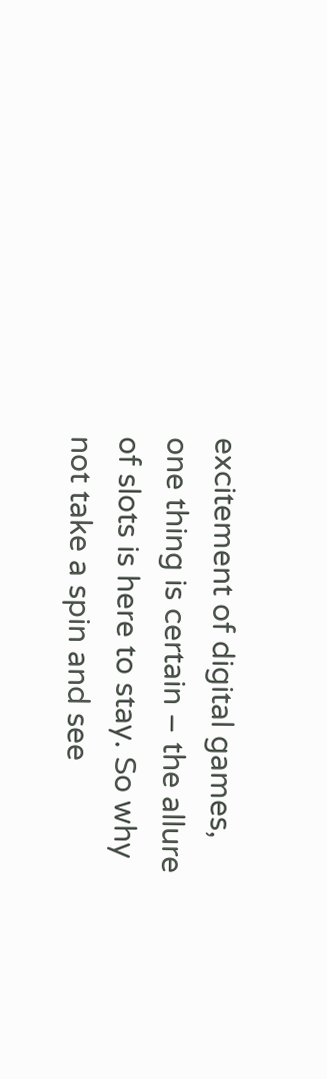excitement of digital games, one thing is certain – the allure of slots is here to stay. So why not take a spin and see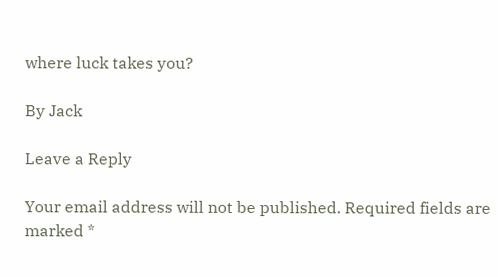where luck takes you?

By Jack

Leave a Reply

Your email address will not be published. Required fields are marked *